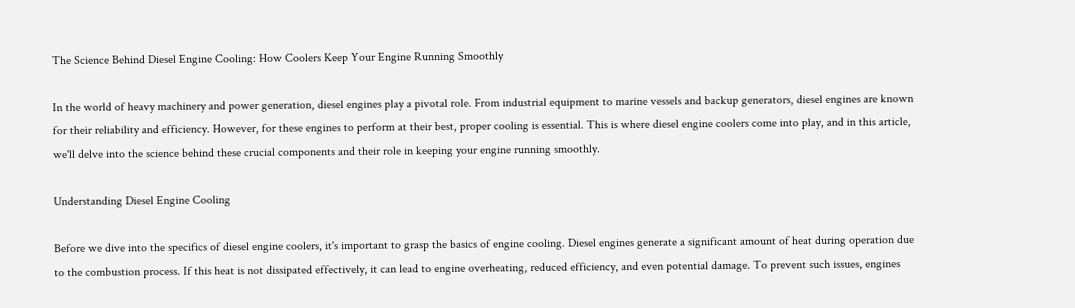The Science Behind Diesel Engine Cooling: How Coolers Keep Your Engine Running Smoothly

In the world of heavy machinery and power generation, diesel engines play a pivotal role. From industrial equipment to marine vessels and backup generators, diesel engines are known for their reliability and efficiency. However, for these engines to perform at their best, proper cooling is essential. This is where diesel engine coolers come into play, and in this article, we'll delve into the science behind these crucial components and their role in keeping your engine running smoothly.

Understanding Diesel Engine Cooling

Before we dive into the specifics of diesel engine coolers, it's important to grasp the basics of engine cooling. Diesel engines generate a significant amount of heat during operation due to the combustion process. If this heat is not dissipated effectively, it can lead to engine overheating, reduced efficiency, and even potential damage. To prevent such issues, engines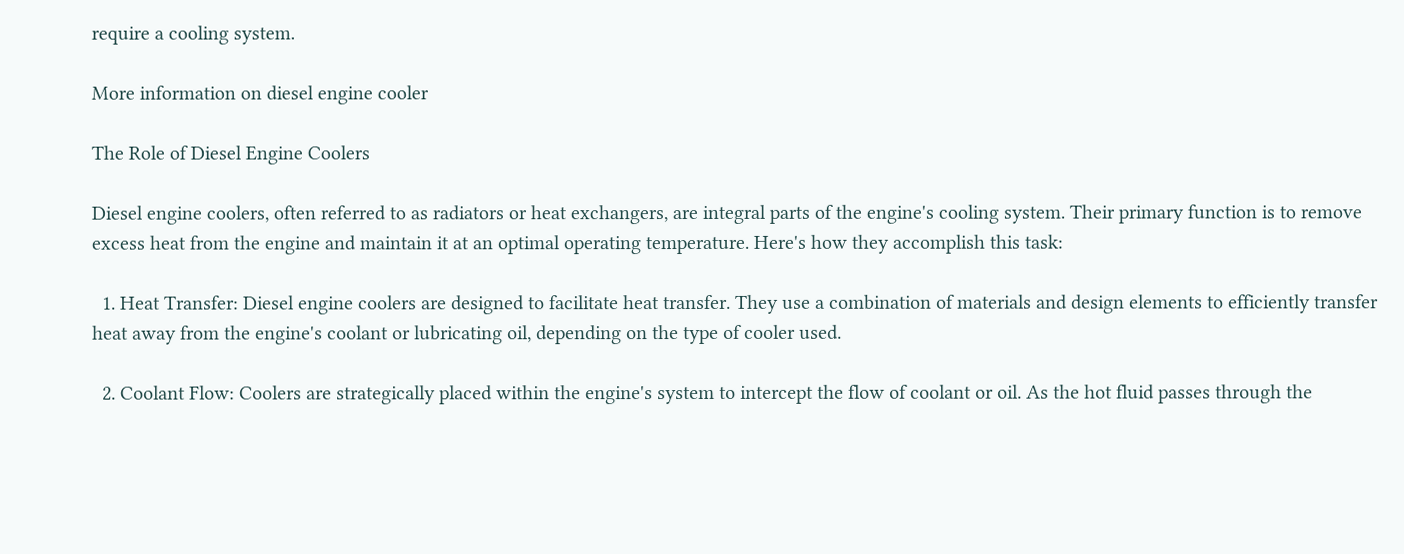require a cooling system.

More information on diesel engine cooler

The Role of Diesel Engine Coolers

Diesel engine coolers, often referred to as radiators or heat exchangers, are integral parts of the engine's cooling system. Their primary function is to remove excess heat from the engine and maintain it at an optimal operating temperature. Here's how they accomplish this task:

  1. Heat Transfer: Diesel engine coolers are designed to facilitate heat transfer. They use a combination of materials and design elements to efficiently transfer heat away from the engine's coolant or lubricating oil, depending on the type of cooler used.

  2. Coolant Flow: Coolers are strategically placed within the engine's system to intercept the flow of coolant or oil. As the hot fluid passes through the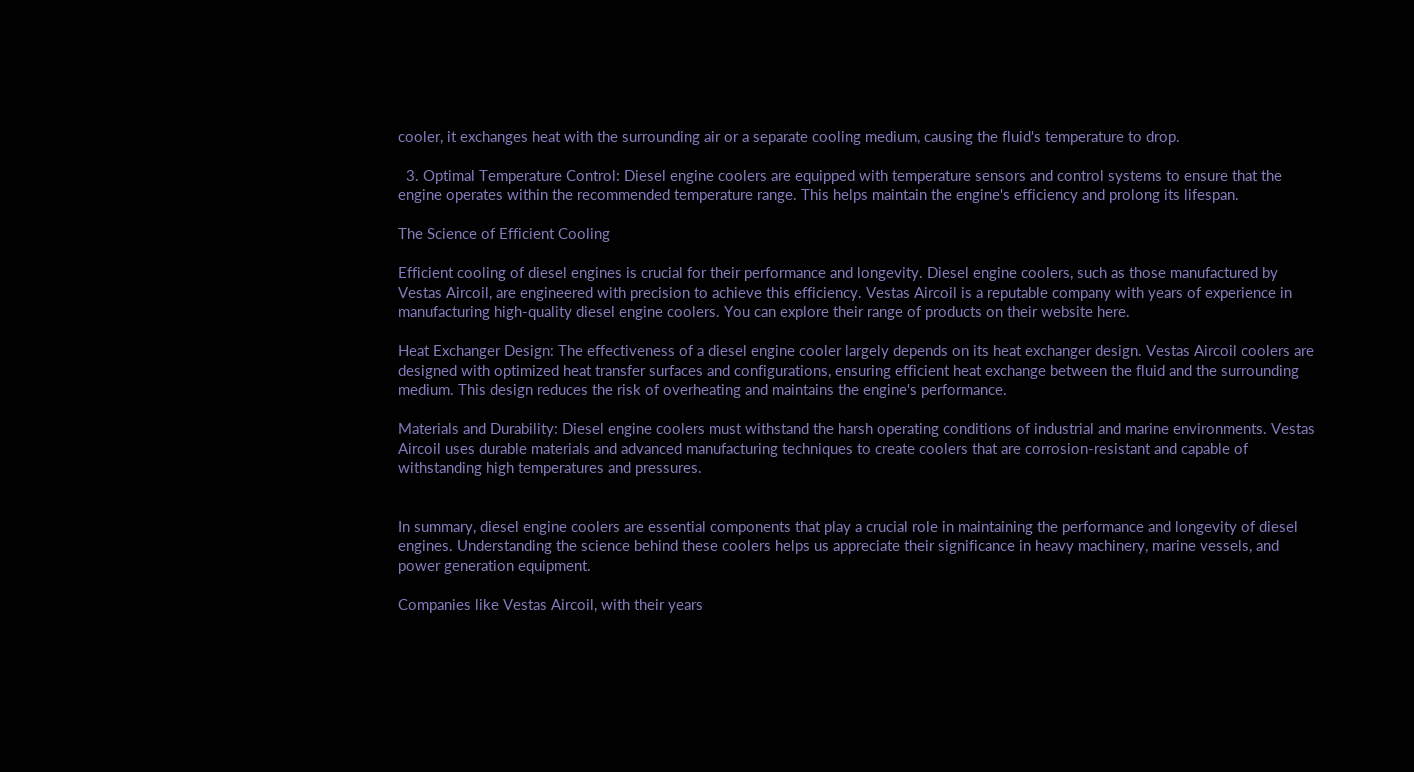cooler, it exchanges heat with the surrounding air or a separate cooling medium, causing the fluid's temperature to drop.

  3. Optimal Temperature Control: Diesel engine coolers are equipped with temperature sensors and control systems to ensure that the engine operates within the recommended temperature range. This helps maintain the engine's efficiency and prolong its lifespan.

The Science of Efficient Cooling

Efficient cooling of diesel engines is crucial for their performance and longevity. Diesel engine coolers, such as those manufactured by Vestas Aircoil, are engineered with precision to achieve this efficiency. Vestas Aircoil is a reputable company with years of experience in manufacturing high-quality diesel engine coolers. You can explore their range of products on their website here.

Heat Exchanger Design: The effectiveness of a diesel engine cooler largely depends on its heat exchanger design. Vestas Aircoil coolers are designed with optimized heat transfer surfaces and configurations, ensuring efficient heat exchange between the fluid and the surrounding medium. This design reduces the risk of overheating and maintains the engine's performance.

Materials and Durability: Diesel engine coolers must withstand the harsh operating conditions of industrial and marine environments. Vestas Aircoil uses durable materials and advanced manufacturing techniques to create coolers that are corrosion-resistant and capable of withstanding high temperatures and pressures.


In summary, diesel engine coolers are essential components that play a crucial role in maintaining the performance and longevity of diesel engines. Understanding the science behind these coolers helps us appreciate their significance in heavy machinery, marine vessels, and power generation equipment.

Companies like Vestas Aircoil, with their years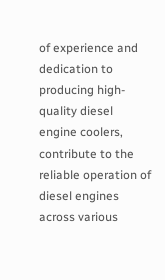of experience and dedication to producing high-quality diesel engine coolers, contribute to the reliable operation of diesel engines across various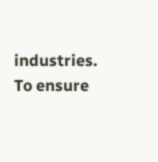industries. To ensure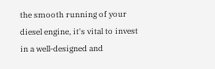the smooth running of your diesel engine, it's vital to invest in a well-designed and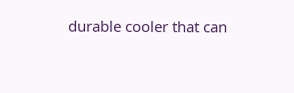durable cooler that can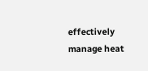effectively manage heat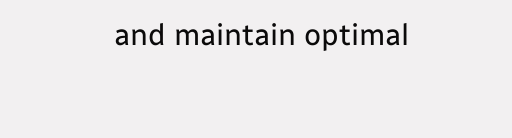and maintain optimal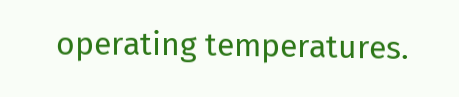operating temperatures.